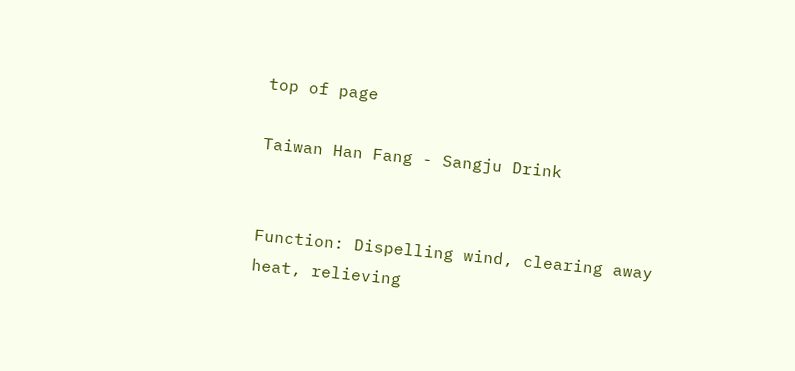top of page

Taiwan Han Fang - Sangju Drink


Function: Dispelling wind, clearing away heat, relieving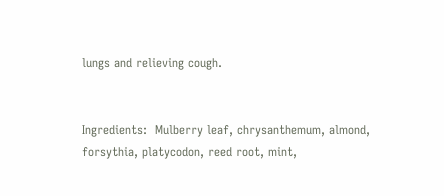lungs and relieving cough.


Ingredients:  Mulberry leaf, chrysanthemum, almond, forsythia, platycodon, reed root, mint,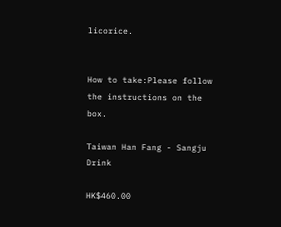licorice.


How to take:Please follow the instructions on the box.

Taiwan Han Fang - Sangju Drink

HK$460.00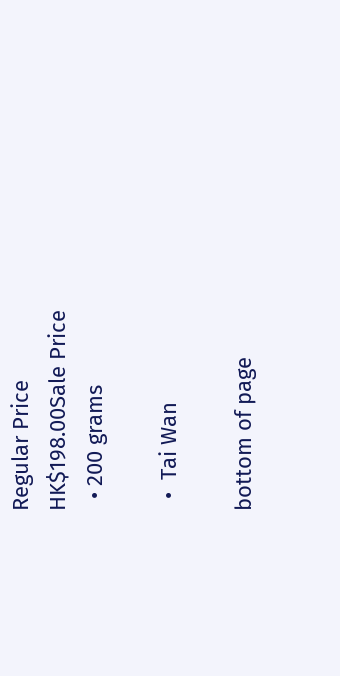Regular Price
HK$198.00Sale Price
  • 200 grams

  •  Tai Wan

bottom of page